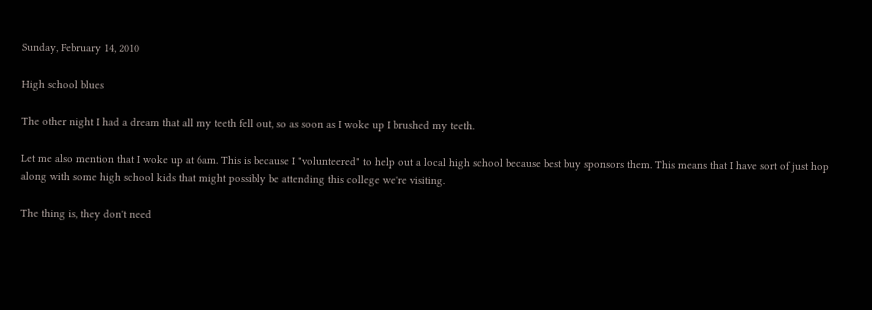Sunday, February 14, 2010

High school blues

The other night I had a dream that all my teeth fell out, so as soon as I woke up I brushed my teeth.

Let me also mention that I woke up at 6am. This is because I "volunteered" to help out a local high school because best buy sponsors them. This means that I have sort of just hop along with some high school kids that might possibly be attending this college we're visiting.

The thing is, they don't need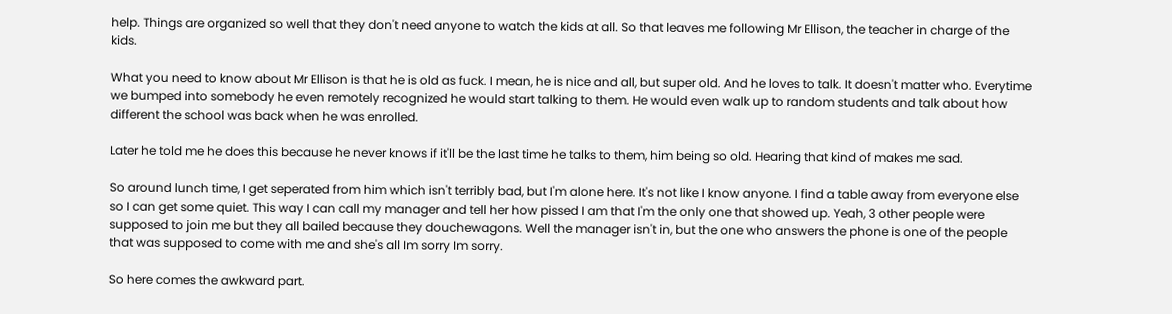help. Things are organized so well that they don't need anyone to watch the kids at all. So that leaves me following Mr Ellison, the teacher in charge of the kids.

What you need to know about Mr Ellison is that he is old as fuck. I mean, he is nice and all, but super old. And he loves to talk. It doesn't matter who. Everytime we bumped into somebody he even remotely recognized he would start talking to them. He would even walk up to random students and talk about how different the school was back when he was enrolled.

Later he told me he does this because he never knows if it'll be the last time he talks to them, him being so old. Hearing that kind of makes me sad.

So around lunch time, I get seperated from him which isn't terribly bad, but I'm alone here. It's not like I know anyone. I find a table away from everyone else so I can get some quiet. This way I can call my manager and tell her how pissed I am that I'm the only one that showed up. Yeah, 3 other people were supposed to join me but they all bailed because they douchewagons. Well the manager isn't in, but the one who answers the phone is one of the people that was supposed to come with me and she's all Im sorry Im sorry.

So here comes the awkward part.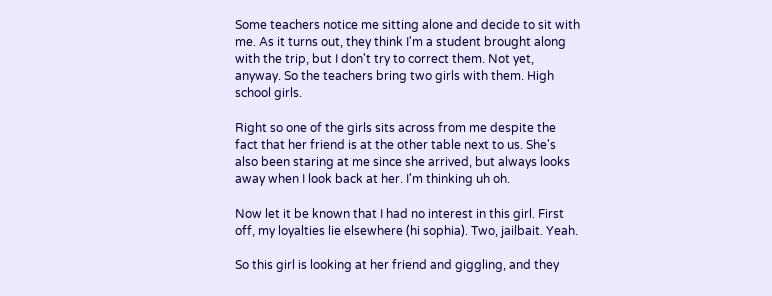Some teachers notice me sitting alone and decide to sit with me. As it turns out, they think I'm a student brought along with the trip, but I don't try to correct them. Not yet, anyway. So the teachers bring two girls with them. High school girls.

Right so one of the girls sits across from me despite the fact that her friend is at the other table next to us. She's also been staring at me since she arrived, but always looks away when I look back at her. I'm thinking uh oh.

Now let it be known that I had no interest in this girl. First off, my loyalties lie elsewhere (hi sophia). Two, jailbait. Yeah.

So this girl is looking at her friend and giggling, and they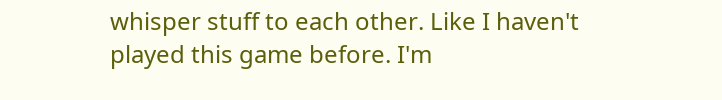whisper stuff to each other. Like I haven't played this game before. I'm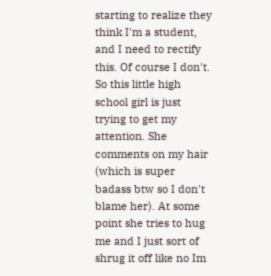starting to realize they think I'm a student, and I need to rectify this. Of course I don't. So this little high school girl is just trying to get my attention. She comments on my hair (which is super badass btw so I don't blame her). At some point she tries to hug me and I just sort of shrug it off like no Im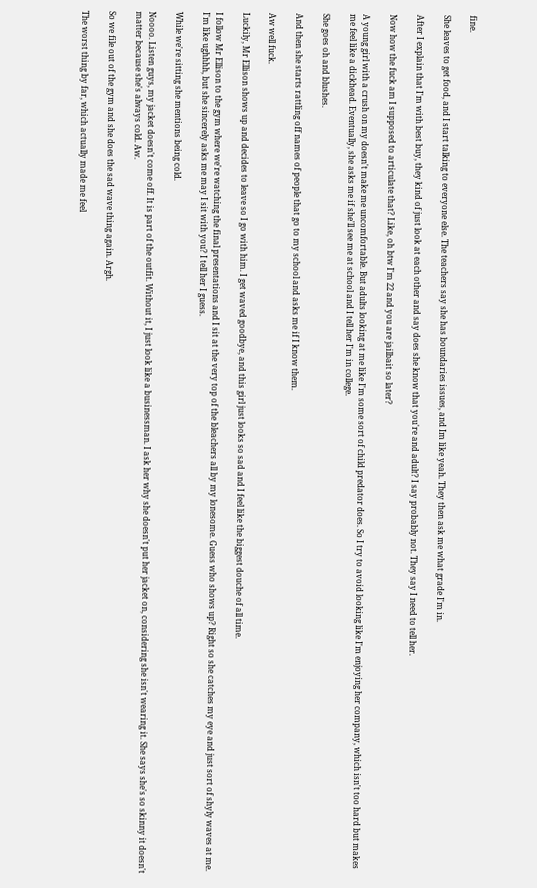fine.

She leaves to get food, and I start talking to everyone else. The teachers say she has boundaries issues, and Im like yeah. They then ask me what grade I'm in.

After I explain that I'm with best buy, they kind of just look at each other and say does she know that you're and adult? I say probably not. They say I need to tell her.

Now how the fuck am I supposed to articulate that? Like, oh btw I'm 22 and you are jailbait so later?

A young girl with a crush on my doesn't make me uncomfortable. But adults looking at me like I'm some sort of child predator does. So I try to avoid looking like I'm enjoying her company, which isn't too hard but makes me feel like a dickhead. Eventually, she asks me if she'll see me at school and I tell her I'm in college.

She goes oh and blushes.

And then she starts rattling off names of people that go to my school and asks me if I know them.

Aw well fuck.

Luckily, Mr Ellison shows up and decides to leave so I go with him. I get waved goodbye, and this girl just looks so sad and I feel like the biggest douche of all time.

I follow Mr Ellison to the gym where we're watching the final presentations and I sit at the very top of the bleachers all by my lonesome. Guess who shows up? Right so she catches my eye and just sort of shyly waves at me. I'm like ughhhh, but she sincerely asks me may I sit with you? I tell her I guess.

While we're sitting she mentions being cold.

Noooo. Listen guys, my jacket doesn't come off. It is part of the outfit. Without it, I just look like a businessman. I ask her why she doesn't put her jacket on, considering she isn't wearing it. She says she's so skinny it doesn't matter because she's always cold. Aw.

So we file out of the gym and she does the sad wave thing again. Argh.

The worst thing by far, which actually made me feel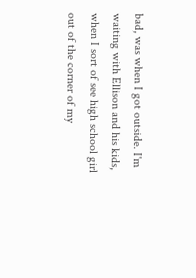bad, was when I got outside. I'm waiting with Ellison and his kids, when I sort of see high school girl out of the corner of my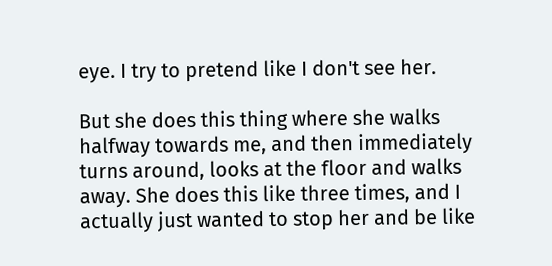eye. I try to pretend like I don't see her.

But she does this thing where she walks halfway towards me, and then immediately turns around, looks at the floor and walks away. She does this like three times, and I actually just wanted to stop her and be like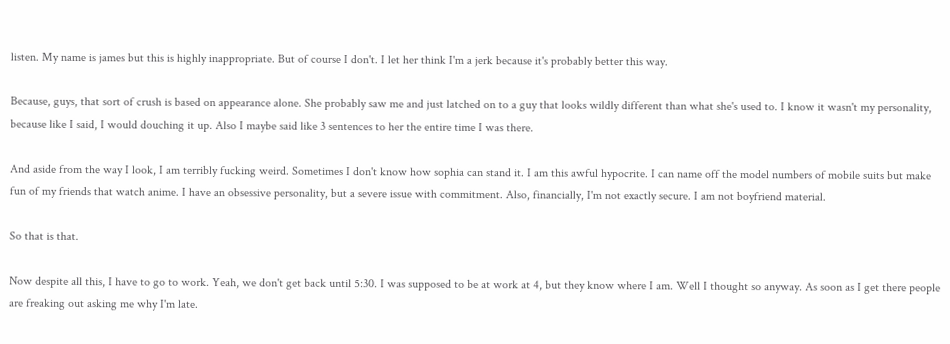listen. My name is james but this is highly inappropriate. But of course I don't. I let her think I'm a jerk because it's probably better this way.

Because, guys, that sort of crush is based on appearance alone. She probably saw me and just latched on to a guy that looks wildly different than what she's used to. I know it wasn't my personality, because like I said, I would douching it up. Also I maybe said like 3 sentences to her the entire time I was there.

And aside from the way I look, I am terribly fucking weird. Sometimes I don't know how sophia can stand it. I am this awful hypocrite. I can name off the model numbers of mobile suits but make fun of my friends that watch anime. I have an obsessive personality, but a severe issue with commitment. Also, financially, I'm not exactly secure. I am not boyfriend material.

So that is that.

Now despite all this, I have to go to work. Yeah, we don't get back until 5:30. I was supposed to be at work at 4, but they know where I am. Well I thought so anyway. As soon as I get there people are freaking out asking me why I'm late.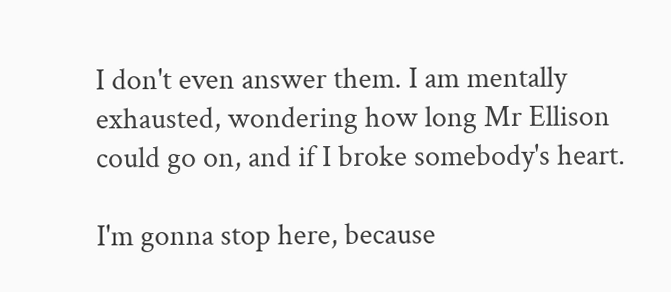I don't even answer them. I am mentally exhausted, wondering how long Mr Ellison could go on, and if I broke somebody's heart.

I'm gonna stop here, because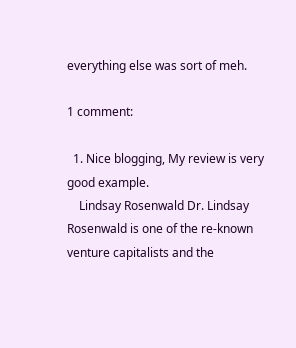everything else was sort of meh.

1 comment:

  1. Nice blogging, My review is very good example.
    Lindsay Rosenwald Dr. Lindsay Rosenwald is one of the re-known venture capitalists and the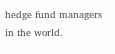hedge fund managers in the world.